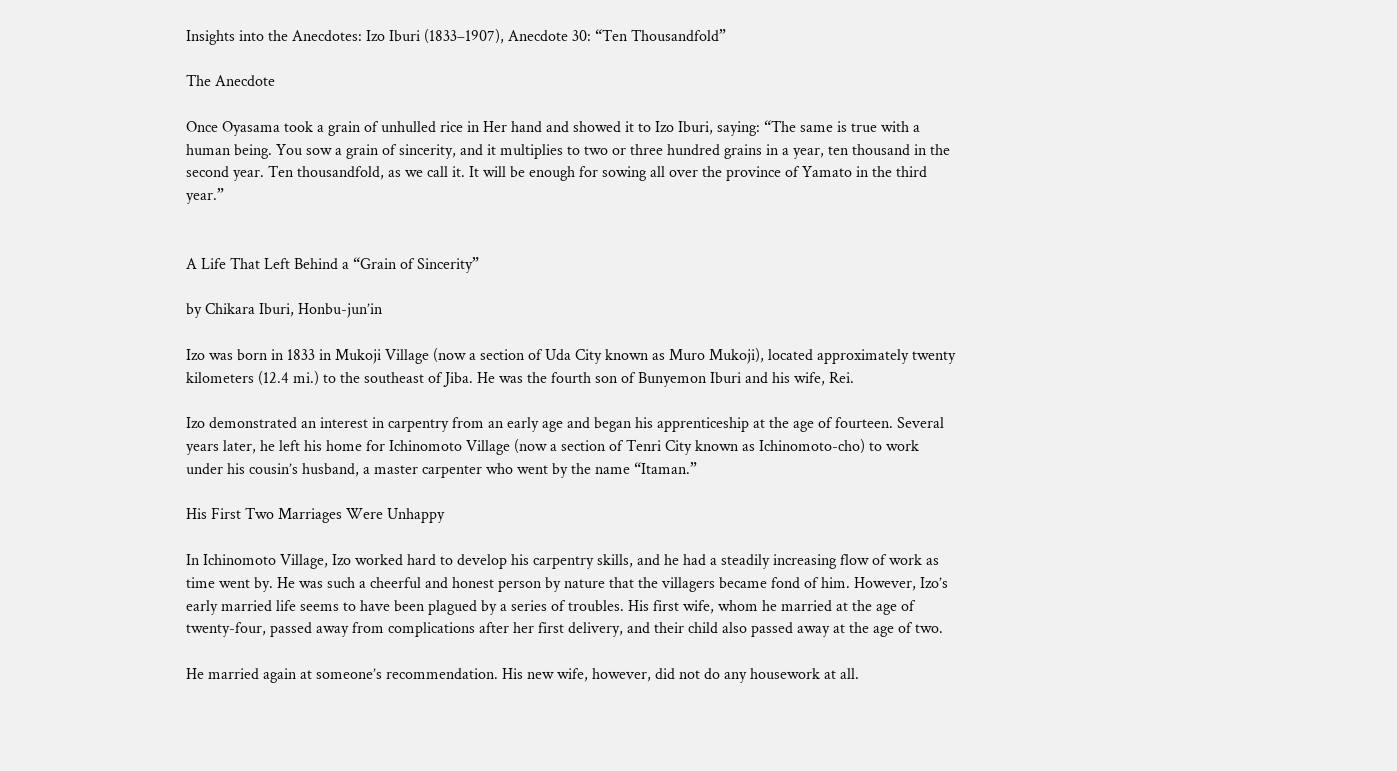Insights into the Anecdotes: Izo Iburi (1833–1907), Anecdote 30: “Ten Thousandfold”

The Anecdote

Once Oyasama took a grain of unhulled rice in Her hand and showed it to Izo Iburi, saying: “The same is true with a human being. You sow a grain of sincerity, and it multiplies to two or three hundred grains in a year, ten thousand in the second year. Ten thousandfold, as we call it. It will be enough for sowing all over the province of Yamato in the third year.”


A Life That Left Behind a “Grain of Sincerity”

by Chikara Iburi, Honbu-jun’in

Izo was born in 1833 in Mukoji Village (now a section of Uda City known as Muro Mukoji), located approximately twenty kilometers (12.4 mi.) to the southeast of Jiba. He was the fourth son of Bunyemon Iburi and his wife, Rei.

Izo demonstrated an interest in carpentry from an early age and began his apprenticeship at the age of fourteen. Several years later, he left his home for Ichinomoto Village (now a section of Tenri City known as Ichinomoto-cho) to work under his cousin’s husband, a master carpenter who went by the name “Itaman.”

His First Two Marriages Were Unhappy

In Ichinomoto Village, Izo worked hard to develop his carpentry skills, and he had a steadily increasing flow of work as time went by. He was such a cheerful and honest person by nature that the villagers became fond of him. However, Izo’s early married life seems to have been plagued by a series of troubles. His first wife, whom he married at the age of twenty-four, passed away from complications after her first delivery, and their child also passed away at the age of two.

He married again at someone’s recommendation. His new wife, however, did not do any housework at all.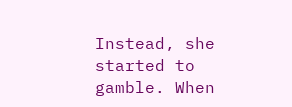Instead, she started to gamble. When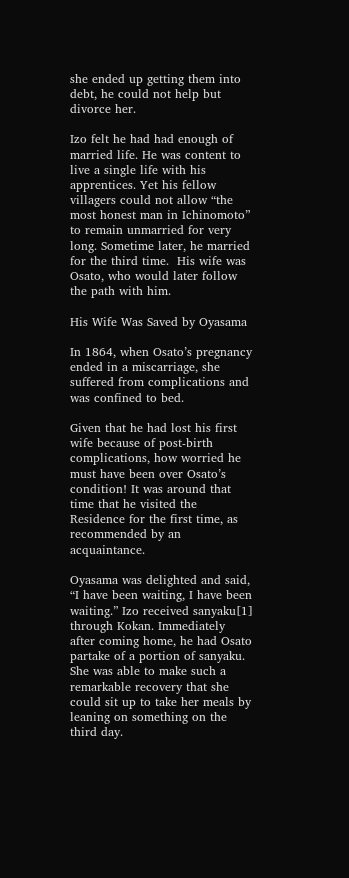she ended up getting them into debt, he could not help but divorce her.

Izo felt he had had enough of married life. He was content to live a single life with his apprentices. Yet his fellow villagers could not allow “the most honest man in Ichinomoto” to remain unmarried for very long. Sometime later, he married for the third time.  His wife was Osato, who would later follow the path with him.

His Wife Was Saved by Oyasama

In 1864, when Osato’s pregnancy ended in a miscarriage, she suffered from complications and was confined to bed.

Given that he had lost his first wife because of post-birth complications, how worried he must have been over Osato’s condition! It was around that time that he visited the Residence for the first time, as recommended by an acquaintance.

Oyasama was delighted and said, “I have been waiting, I have been waiting.” Izo received sanyaku[1] through Kokan. Immediately after coming home, he had Osato partake of a portion of sanyaku. She was able to make such a remarkable recovery that she could sit up to take her meals by leaning on something on the third day.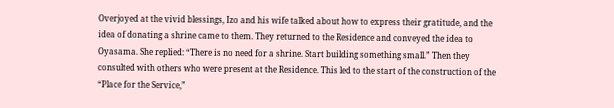Overjoyed at the vivid blessings, Izo and his wife talked about how to express their gratitude, and the idea of donating a shrine came to them. They returned to the Residence and conveyed the idea to Oyasama. She replied: “There is no need for a shrine. Start building something small.” Then they consulted with others who were present at the Residence. This led to the start of the construction of the “Place for the Service,”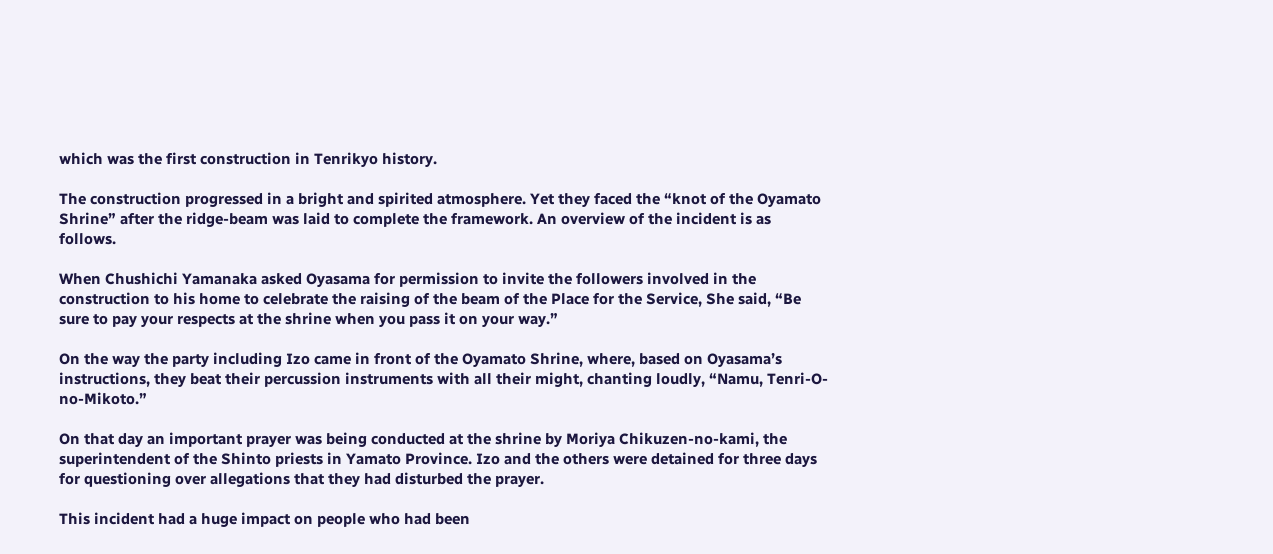which was the first construction in Tenrikyo history.

The construction progressed in a bright and spirited atmosphere. Yet they faced the “knot of the Oyamato Shrine” after the ridge-beam was laid to complete the framework. An overview of the incident is as follows.

When Chushichi Yamanaka asked Oyasama for permission to invite the followers involved in the construction to his home to celebrate the raising of the beam of the Place for the Service, She said, “Be sure to pay your respects at the shrine when you pass it on your way.”

On the way the party including Izo came in front of the Oyamato Shrine, where, based on Oyasama’s instructions, they beat their percussion instruments with all their might, chanting loudly, “Namu, Tenri-O-no-Mikoto.”

On that day an important prayer was being conducted at the shrine by Moriya Chikuzen-no-kami, the superintendent of the Shinto priests in Yamato Province. Izo and the others were detained for three days for questioning over allegations that they had disturbed the prayer.

This incident had a huge impact on people who had been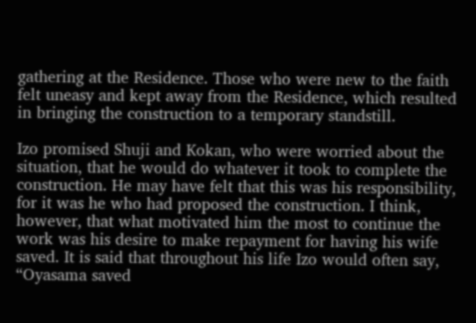gathering at the Residence. Those who were new to the faith felt uneasy and kept away from the Residence, which resulted in bringing the construction to a temporary standstill.

Izo promised Shuji and Kokan, who were worried about the situation, that he would do whatever it took to complete the construction. He may have felt that this was his responsibility, for it was he who had proposed the construction. I think, however, that what motivated him the most to continue the work was his desire to make repayment for having his wife saved. It is said that throughout his life Izo would often say, “Oyasama saved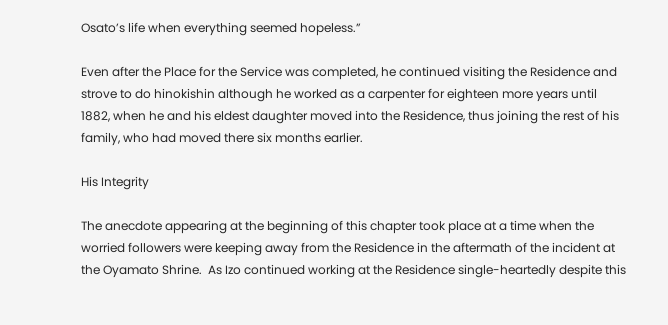Osato’s life when everything seemed hopeless.”

Even after the Place for the Service was completed, he continued visiting the Residence and strove to do hinokishin although he worked as a carpenter for eighteen more years until 1882, when he and his eldest daughter moved into the Residence, thus joining the rest of his family, who had moved there six months earlier.

His Integrity

The anecdote appearing at the beginning of this chapter took place at a time when the worried followers were keeping away from the Residence in the aftermath of the incident at the Oyamato Shrine.  As Izo continued working at the Residence single-heartedly despite this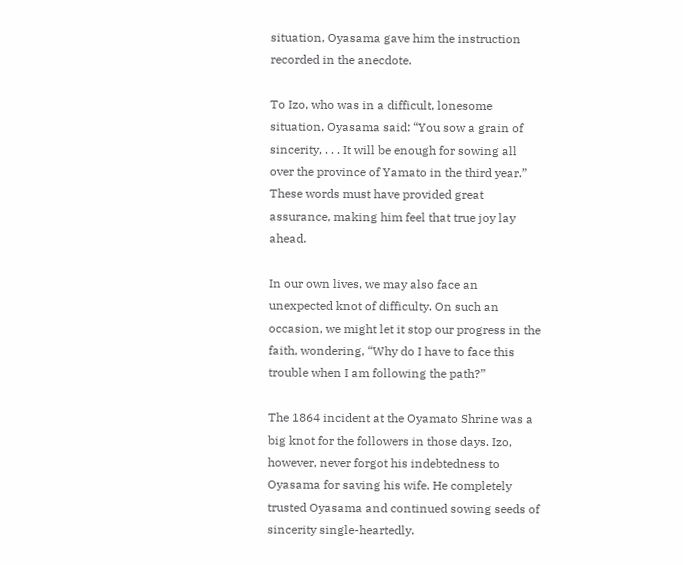situation, Oyasama gave him the instruction recorded in the anecdote.

To Izo, who was in a difficult, lonesome situation, Oyasama said: “You sow a grain of sincerity, . . . It will be enough for sowing all over the province of Yamato in the third year.” These words must have provided great assurance, making him feel that true joy lay ahead.

In our own lives, we may also face an unexpected knot of difficulty. On such an occasion, we might let it stop our progress in the faith, wondering, “Why do I have to face this trouble when I am following the path?”

The 1864 incident at the Oyamato Shrine was a big knot for the followers in those days. Izo, however, never forgot his indebtedness to Oyasama for saving his wife. He completely trusted Oyasama and continued sowing seeds of sincerity single-heartedly.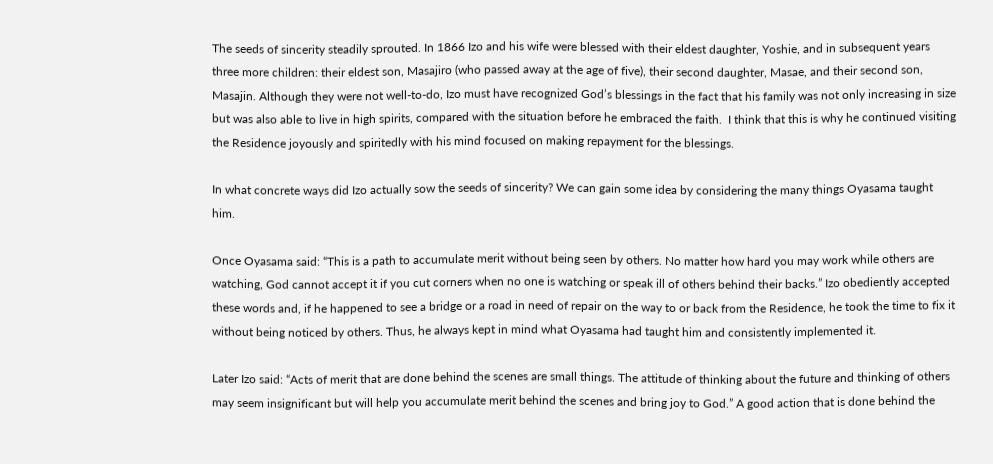The seeds of sincerity steadily sprouted. In 1866 Izo and his wife were blessed with their eldest daughter, Yoshie, and in subsequent years three more children: their eldest son, Masajiro (who passed away at the age of five), their second daughter, Masae, and their second son, Masajin. Although they were not well-to-do, Izo must have recognized God’s blessings in the fact that his family was not only increasing in size but was also able to live in high spirits, compared with the situation before he embraced the faith.  I think that this is why he continued visiting the Residence joyously and spiritedly with his mind focused on making repayment for the blessings.

In what concrete ways did Izo actually sow the seeds of sincerity? We can gain some idea by considering the many things Oyasama taught him.

Once Oyasama said: “This is a path to accumulate merit without being seen by others. No matter how hard you may work while others are watching, God cannot accept it if you cut corners when no one is watching or speak ill of others behind their backs.” Izo obediently accepted these words and, if he happened to see a bridge or a road in need of repair on the way to or back from the Residence, he took the time to fix it without being noticed by others. Thus, he always kept in mind what Oyasama had taught him and consistently implemented it.

Later Izo said: “Acts of merit that are done behind the scenes are small things. The attitude of thinking about the future and thinking of others may seem insignificant but will help you accumulate merit behind the scenes and bring joy to God.” A good action that is done behind the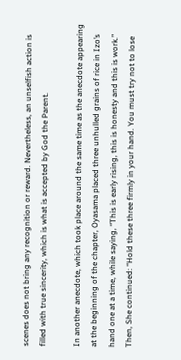scenes does not bring any recognition or reward. Nevertheless, an unselfish action is filled with true sincerity, which is what is accepted by God the Parent.

In another anecdote, which took place around the same time as the anecdote appearing at the beginning of the chapter, Oyasama placed three unhulled grains of rice in Izo’s hand one at a time, while saying, “This is early rising, this is honesty and this is work.” Then, She continued: “Hold these three firmly in your hand. You must try not to lose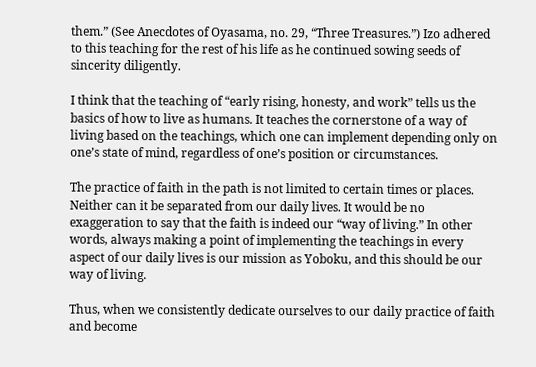them.” (See Anecdotes of Oyasama, no. 29, “Three Treasures.”) Izo adhered to this teaching for the rest of his life as he continued sowing seeds of sincerity diligently.

I think that the teaching of “early rising, honesty, and work” tells us the basics of how to live as humans. It teaches the cornerstone of a way of living based on the teachings, which one can implement depending only on one’s state of mind, regardless of one’s position or circumstances.

The practice of faith in the path is not limited to certain times or places. Neither can it be separated from our daily lives. It would be no exaggeration to say that the faith is indeed our “way of living.” In other words, always making a point of implementing the teachings in every aspect of our daily lives is our mission as Yoboku, and this should be our way of living.

Thus, when we consistently dedicate ourselves to our daily practice of faith and become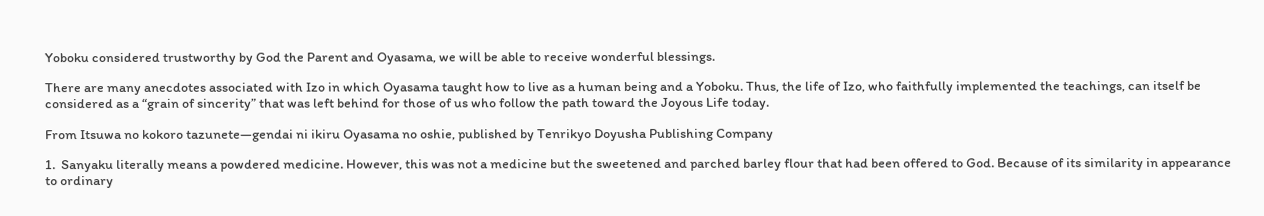Yoboku considered trustworthy by God the Parent and Oyasama, we will be able to receive wonderful blessings.

There are many anecdotes associated with Izo in which Oyasama taught how to live as a human being and a Yoboku. Thus, the life of Izo, who faithfully implemented the teachings, can itself be considered as a “grain of sincerity” that was left behind for those of us who follow the path toward the Joyous Life today.

From Itsuwa no kokoro tazunete—gendai ni ikiru Oyasama no oshie, published by Tenrikyo Doyusha Publishing Company

1.  Sanyaku literally means a powdered medicine. However, this was not a medicine but the sweetened and parched barley flour that had been offered to God. Because of its similarity in appearance to ordinary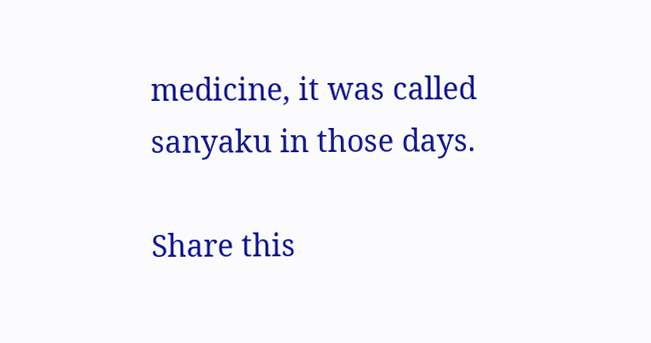medicine, it was called sanyaku in those days.

Share this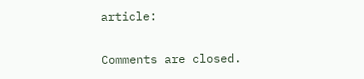article:

Comments are closed.